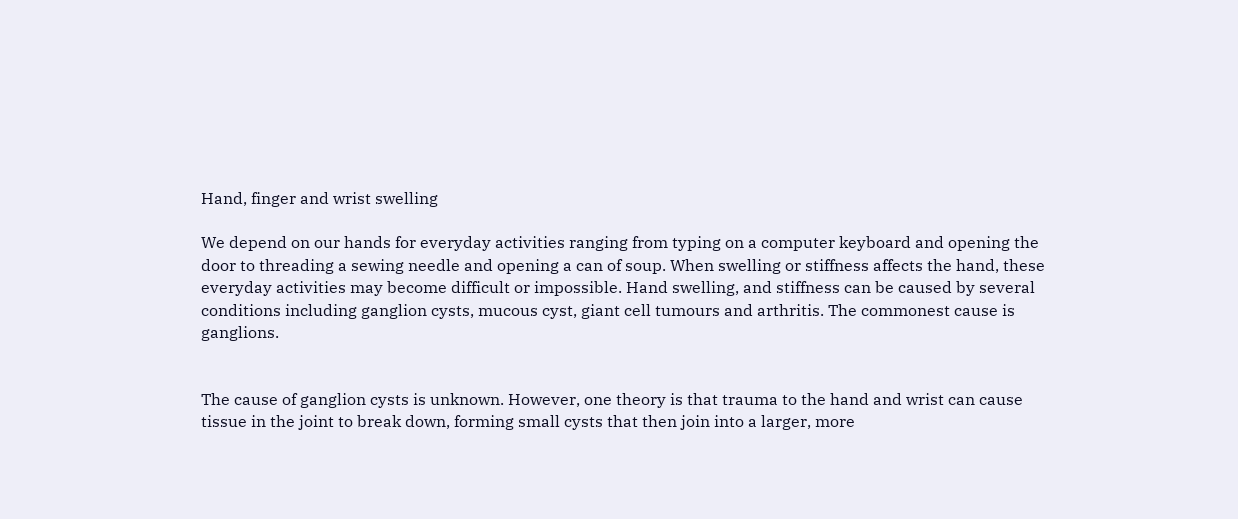Hand, finger and wrist swelling

We depend on our hands for everyday activities ranging from typing on a computer keyboard and opening the door to threading a sewing needle and opening a can of soup. When swelling or stiffness affects the hand, these everyday activities may become difficult or impossible. Hand swelling, and stiffness can be caused by several conditions including ganglion cysts, mucous cyst, giant cell tumours and arthritis. The commonest cause is ganglions.


The cause of ganglion cysts is unknown. However, one theory is that trauma to the hand and wrist can cause tissue in the joint to break down, forming small cysts that then join into a larger, more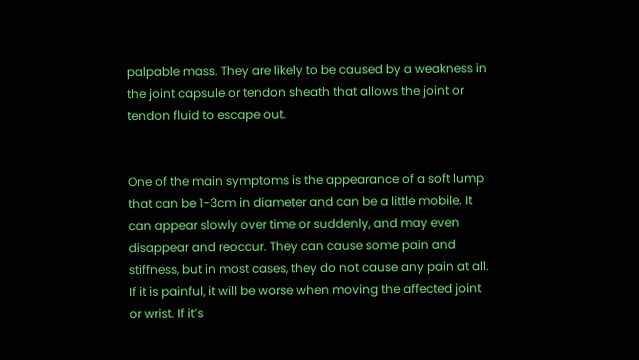palpable mass. They are likely to be caused by a weakness in the joint capsule or tendon sheath that allows the joint or tendon fluid to escape out.


One of the main symptoms is the appearance of a soft lump that can be 1-3cm in diameter and can be a little mobile. It can appear slowly over time or suddenly, and may even disappear and reoccur. They can cause some pain and stiffness, but in most cases, they do not cause any pain at all. If it is painful, it will be worse when moving the affected joint or wrist. If it’s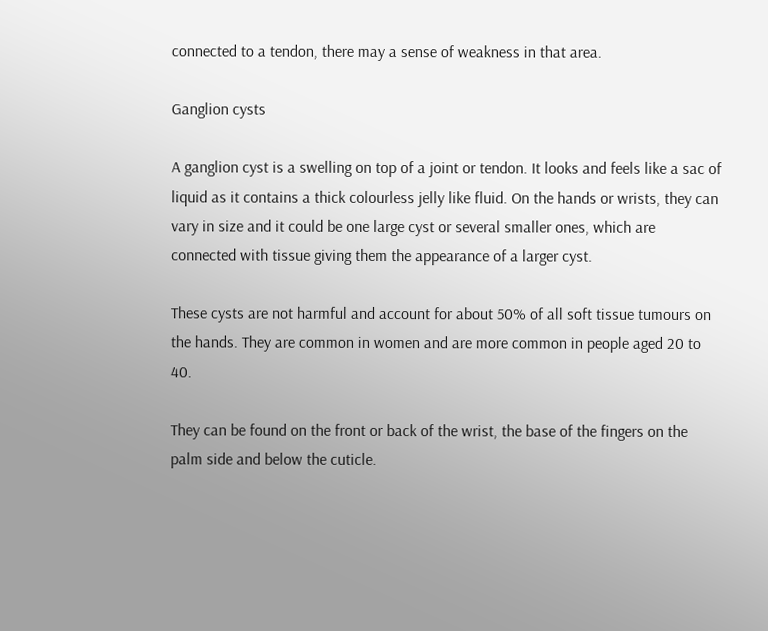connected to a tendon, there may a sense of weakness in that area.

Ganglion cysts

A ganglion cyst is a swelling on top of a joint or tendon. It looks and feels like a sac of liquid as it contains a thick colourless jelly like fluid. On the hands or wrists, they can vary in size and it could be one large cyst or several smaller ones, which are connected with tissue giving them the appearance of a larger cyst.

These cysts are not harmful and account for about 50% of all soft tissue tumours on the hands. They are common in women and are more common in people aged 20 to 40.

They can be found on the front or back of the wrist, the base of the fingers on the palm side and below the cuticle.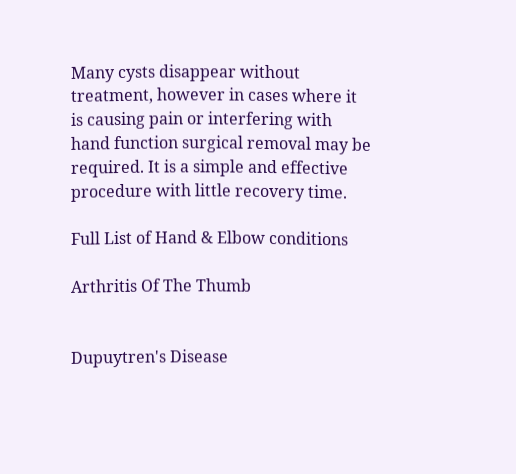Many cysts disappear without treatment, however in cases where it is causing pain or interfering with hand function surgical removal may be required. It is a simple and effective procedure with little recovery time.

Full List of Hand & Elbow conditions

Arthritis Of The Thumb


Dupuytren's Disease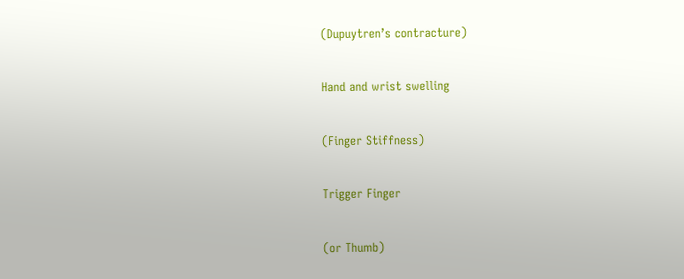(Dupuytren’s contracture)

Hand and wrist swelling

(Finger Stiffness)

Trigger Finger

(or Thumb)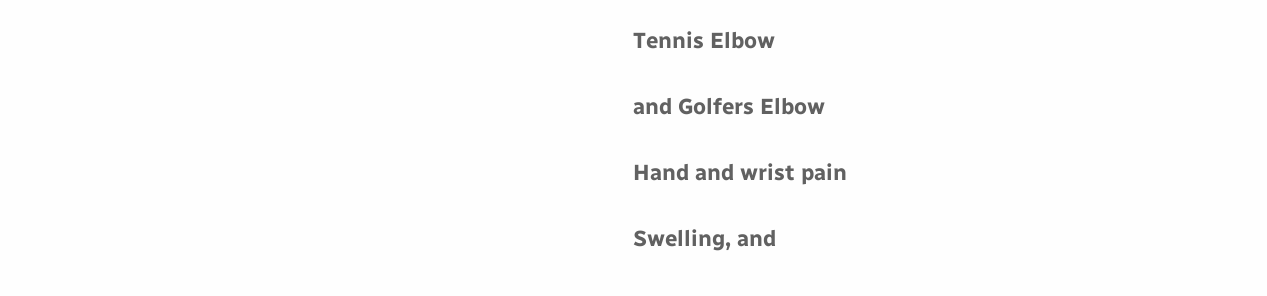Tennis Elbow

and Golfers Elbow

Hand and wrist pain

Swelling, and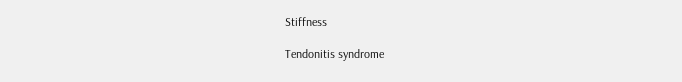Stiffness

Tendonitis syndrome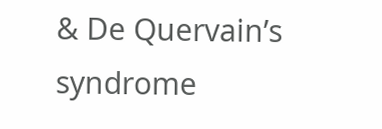& De Quervain’s syndrome